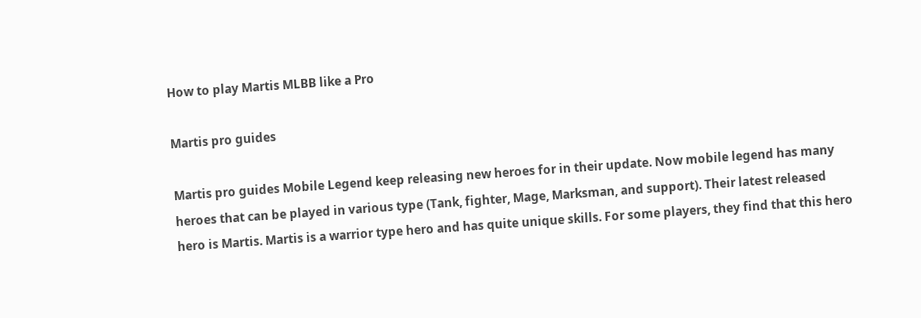How to play Martis MLBB like a Pro

Martis pro guides

Martis pro guides Mobile Legend keep releasing new heroes for in their update. Now mobile legend has many heroes that can be played in various type (Tank, fighter, Mage, Marksman, and support). Their latest released hero is Martis. Martis is a warrior type hero and has quite unique skills. For some players, they find that this hero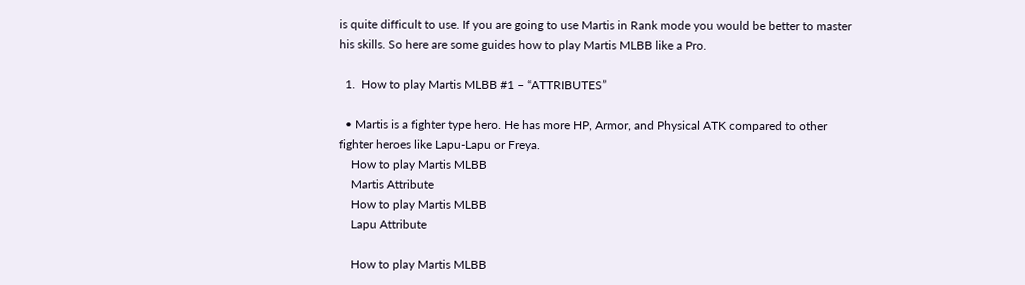is quite difficult to use. If you are going to use Martis in Rank mode you would be better to master his skills. So here are some guides how to play Martis MLBB like a Pro.

  1.  How to play Martis MLBB #1 – “ATTRIBUTES”

  • Martis is a fighter type hero. He has more HP, Armor, and Physical ATK compared to other fighter heroes like Lapu-Lapu or Freya.
    How to play Martis MLBB
    Martis Attribute
    How to play Martis MLBB
    Lapu Attribute

    How to play Martis MLBB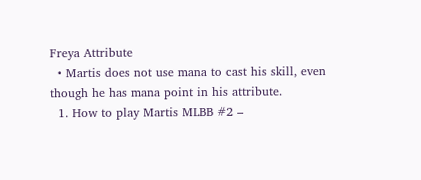Freya Attribute
  • Martis does not use mana to cast his skill, even though he has mana point in his attribute.
  1. How to play Martis MLBB #2 –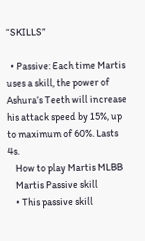“SKILLS”

  • Passive: Each time Martis uses a skill, the power of Ashura’s Teeth will increase his attack speed by 15%, up to maximum of 60%. Lasts 4s.
    How to play Martis MLBB
    Martis Passive skill
    • This passive skill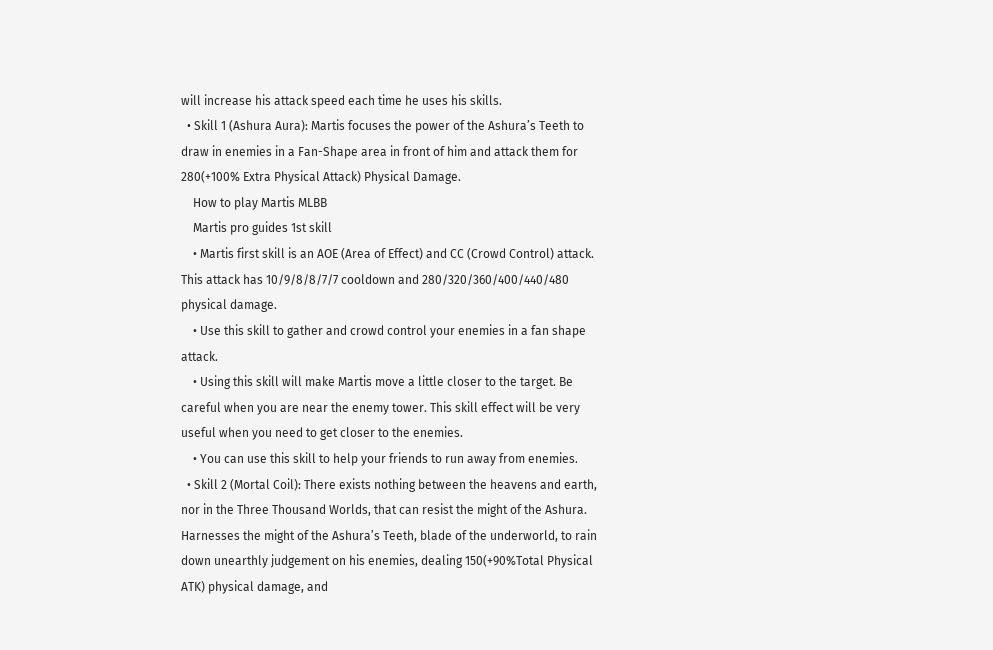will increase his attack speed each time he uses his skills.
  • Skill 1 (Ashura Aura): Martis focuses the power of the Ashura’s Teeth to draw in enemies in a Fan-Shape area in front of him and attack them for 280(+100% Extra Physical Attack) Physical Damage.
    How to play Martis MLBB
    Martis pro guides 1st skill
    • Martis first skill is an AOE (Area of Effect) and CC (Crowd Control) attack. This attack has 10/9/8/8/7/7 cooldown and 280/320/360/400/440/480 physical damage.
    • Use this skill to gather and crowd control your enemies in a fan shape attack.
    • Using this skill will make Martis move a little closer to the target. Be careful when you are near the enemy tower. This skill effect will be very useful when you need to get closer to the enemies.
    • You can use this skill to help your friends to run away from enemies.
  • Skill 2 (Mortal Coil): There exists nothing between the heavens and earth, nor in the Three Thousand Worlds, that can resist the might of the Ashura. Harnesses the might of the Ashura’s Teeth, blade of the underworld, to rain down unearthly judgement on his enemies, dealing 150(+90%Total Physical ATK) physical damage, and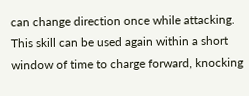can change direction once while attacking. This skill can be used again within a short window of time to charge forward, knocking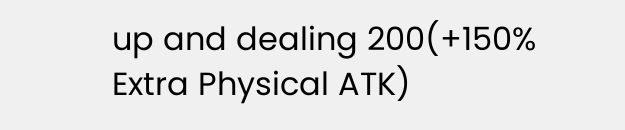up and dealing 200(+150% Extra Physical ATK)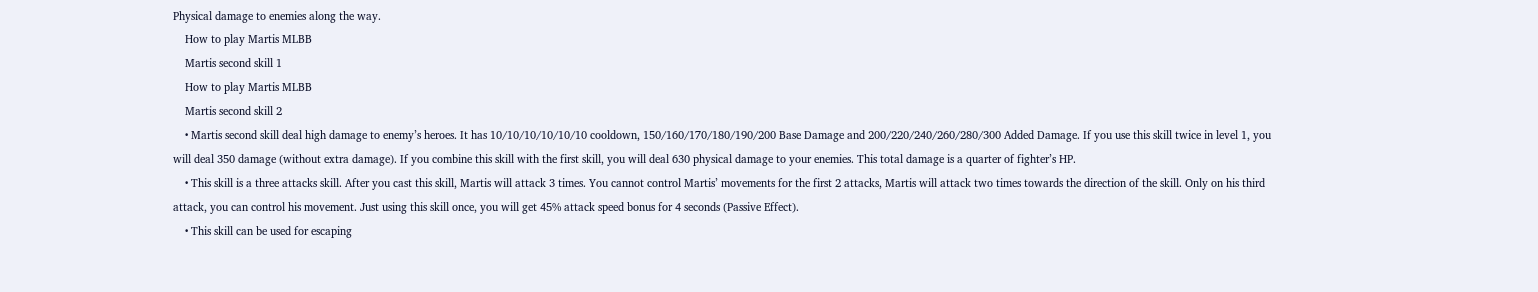Physical damage to enemies along the way.
    How to play Martis MLBB
    Martis second skill 1
    How to play Martis MLBB
    Martis second skill 2
    • Martis second skill deal high damage to enemy’s heroes. It has 10/10/10/10/10/10 cooldown, 150/160/170/180/190/200 Base Damage and 200/220/240/260/280/300 Added Damage. If you use this skill twice in level 1, you will deal 350 damage (without extra damage). If you combine this skill with the first skill, you will deal 630 physical damage to your enemies. This total damage is a quarter of fighter’s HP.
    • This skill is a three attacks skill. After you cast this skill, Martis will attack 3 times. You cannot control Martis’ movements for the first 2 attacks, Martis will attack two times towards the direction of the skill. Only on his third attack, you can control his movement. Just using this skill once, you will get 45% attack speed bonus for 4 seconds (Passive Effect).
    • This skill can be used for escaping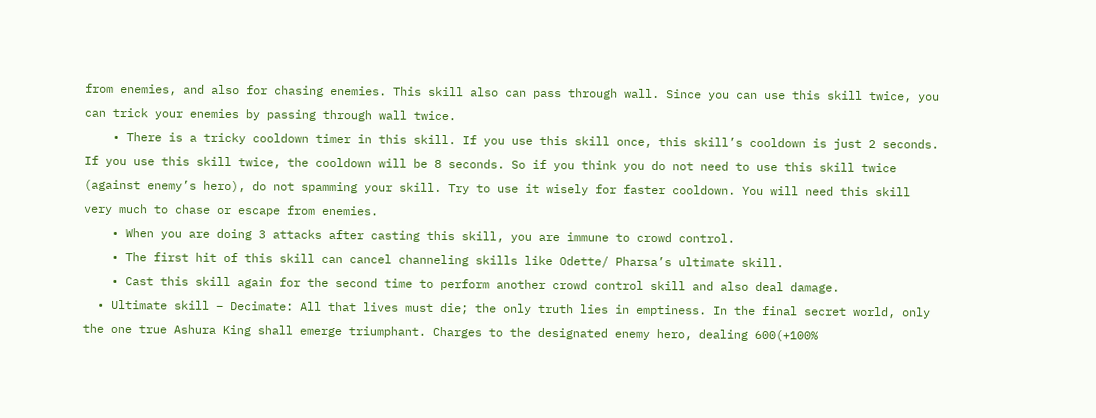from enemies, and also for chasing enemies. This skill also can pass through wall. Since you can use this skill twice, you can trick your enemies by passing through wall twice.
    • There is a tricky cooldown timer in this skill. If you use this skill once, this skill’s cooldown is just 2 seconds. If you use this skill twice, the cooldown will be 8 seconds. So if you think you do not need to use this skill twice (against enemy’s hero), do not spamming your skill. Try to use it wisely for faster cooldown. You will need this skill very much to chase or escape from enemies.
    • When you are doing 3 attacks after casting this skill, you are immune to crowd control.
    • The first hit of this skill can cancel channeling skills like Odette/ Pharsa’s ultimate skill.
    • Cast this skill again for the second time to perform another crowd control skill and also deal damage.
  • Ultimate skill – Decimate: All that lives must die; the only truth lies in emptiness. In the final secret world, only the one true Ashura King shall emerge triumphant. Charges to the designated enemy hero, dealing 600(+100%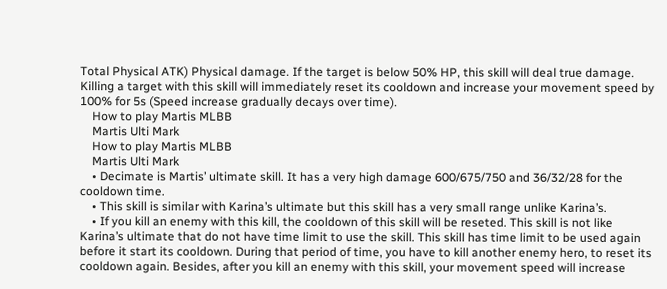Total Physical ATK) Physical damage. If the target is below 50% HP, this skill will deal true damage. Killing a target with this skill will immediately reset its cooldown and increase your movement speed by 100% for 5s (Speed increase gradually decays over time).
    How to play Martis MLBB
    Martis Ulti Mark
    How to play Martis MLBB
    Martis Ulti Mark
    • Decimate is Martis’ ultimate skill. It has a very high damage 600/675/750 and 36/32/28 for the cooldown time.
    • This skill is similar with Karina’s ultimate but this skill has a very small range unlike Karina’s.
    • If you kill an enemy with this kill, the cooldown of this skill will be reseted. This skill is not like Karina’s ultimate that do not have time limit to use the skill. This skill has time limit to be used again before it start its cooldown. During that period of time, you have to kill another enemy hero, to reset its cooldown again. Besides, after you kill an enemy with this skill, your movement speed will increase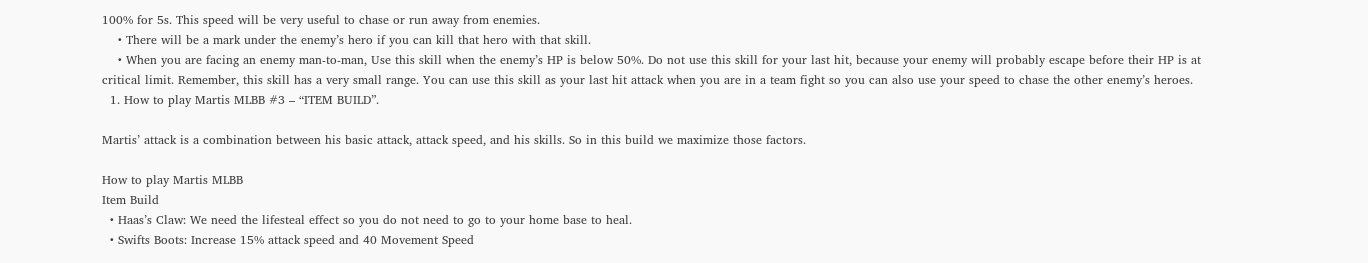100% for 5s. This speed will be very useful to chase or run away from enemies.
    • There will be a mark under the enemy’s hero if you can kill that hero with that skill.
    • When you are facing an enemy man-to-man, Use this skill when the enemy’s HP is below 50%. Do not use this skill for your last hit, because your enemy will probably escape before their HP is at critical limit. Remember, this skill has a very small range. You can use this skill as your last hit attack when you are in a team fight so you can also use your speed to chase the other enemy’s heroes.
  1. How to play Martis MLBB #3 – “ITEM BUILD”.

Martis’ attack is a combination between his basic attack, attack speed, and his skills. So in this build we maximize those factors.

How to play Martis MLBB
Item Build
  • Haas’s Claw: We need the lifesteal effect so you do not need to go to your home base to heal.
  • Swifts Boots: Increase 15% attack speed and 40 Movement Speed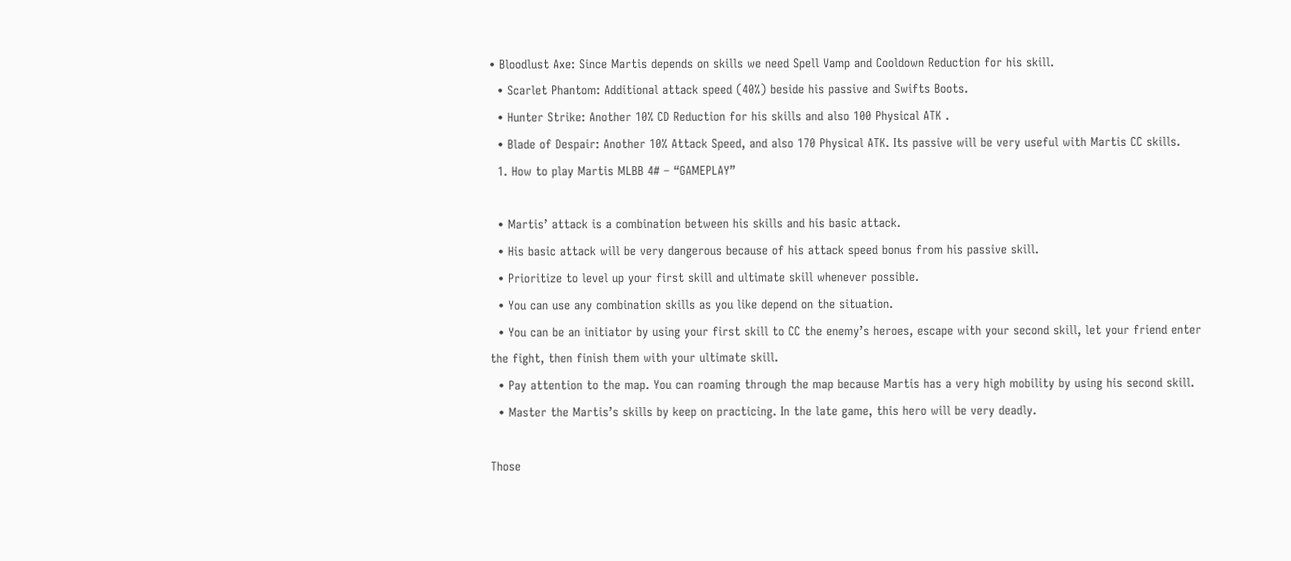• Bloodlust Axe: Since Martis depends on skills we need Spell Vamp and Cooldown Reduction for his skill.
  • Scarlet Phantom: Additional attack speed (40%) beside his passive and Swifts Boots.
  • Hunter Strike: Another 10% CD Reduction for his skills and also 100 Physical ATK .
  • Blade of Despair: Another 10% Attack Speed, and also 170 Physical ATK. Its passive will be very useful with Martis CC skills.
  1. How to play Martis MLBB 4# – “GAMEPLAY”

  • Martis’ attack is a combination between his skills and his basic attack.
  • His basic attack will be very dangerous because of his attack speed bonus from his passive skill.
  • Prioritize to level up your first skill and ultimate skill whenever possible.
  • You can use any combination skills as you like depend on the situation.
  • You can be an initiator by using your first skill to CC the enemy’s heroes, escape with your second skill, let your friend enter the fight, then finish them with your ultimate skill.
  • Pay attention to the map. You can roaming through the map because Martis has a very high mobility by using his second skill.
  • Master the Martis’s skills by keep on practicing. In the late game, this hero will be very deadly.

Those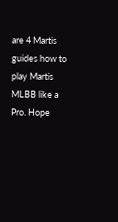are 4 Martis guides how to play Martis MLBB like a Pro. Hope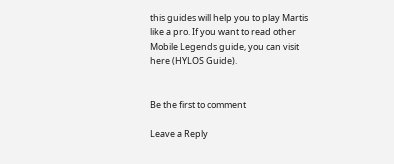this guides will help you to play Martis like a pro. If you want to read other Mobile Legends guide, you can visit here (HYLOS Guide).


Be the first to comment

Leave a Reply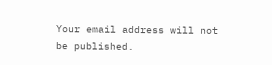Your email address will not be published.